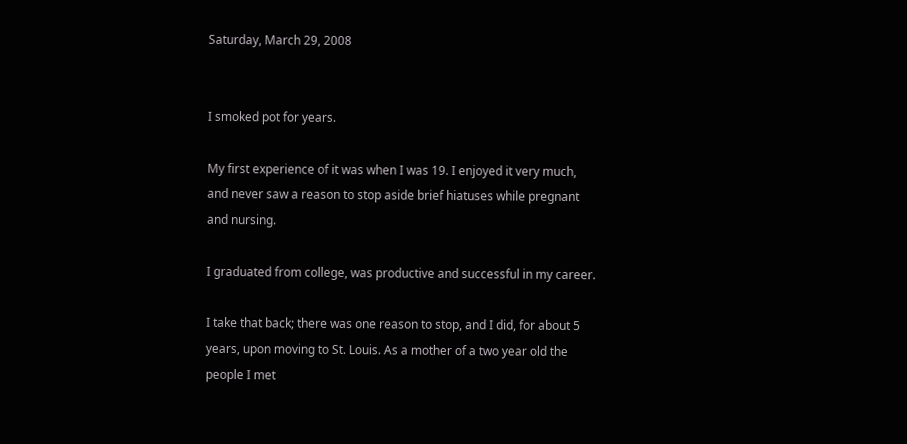Saturday, March 29, 2008


I smoked pot for years.

My first experience of it was when I was 19. I enjoyed it very much, and never saw a reason to stop aside brief hiatuses while pregnant and nursing.

I graduated from college, was productive and successful in my career.

I take that back; there was one reason to stop, and I did, for about 5 years, upon moving to St. Louis. As a mother of a two year old the people I met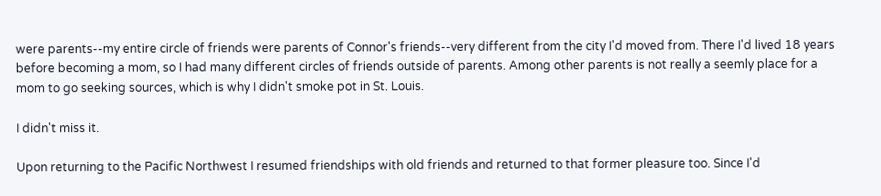were parents--my entire circle of friends were parents of Connor's friends--very different from the city I'd moved from. There I'd lived 18 years before becoming a mom, so I had many different circles of friends outside of parents. Among other parents is not really a seemly place for a mom to go seeking sources, which is why I didn't smoke pot in St. Louis.

I didn't miss it.

Upon returning to the Pacific Northwest I resumed friendships with old friends and returned to that former pleasure too. Since I'd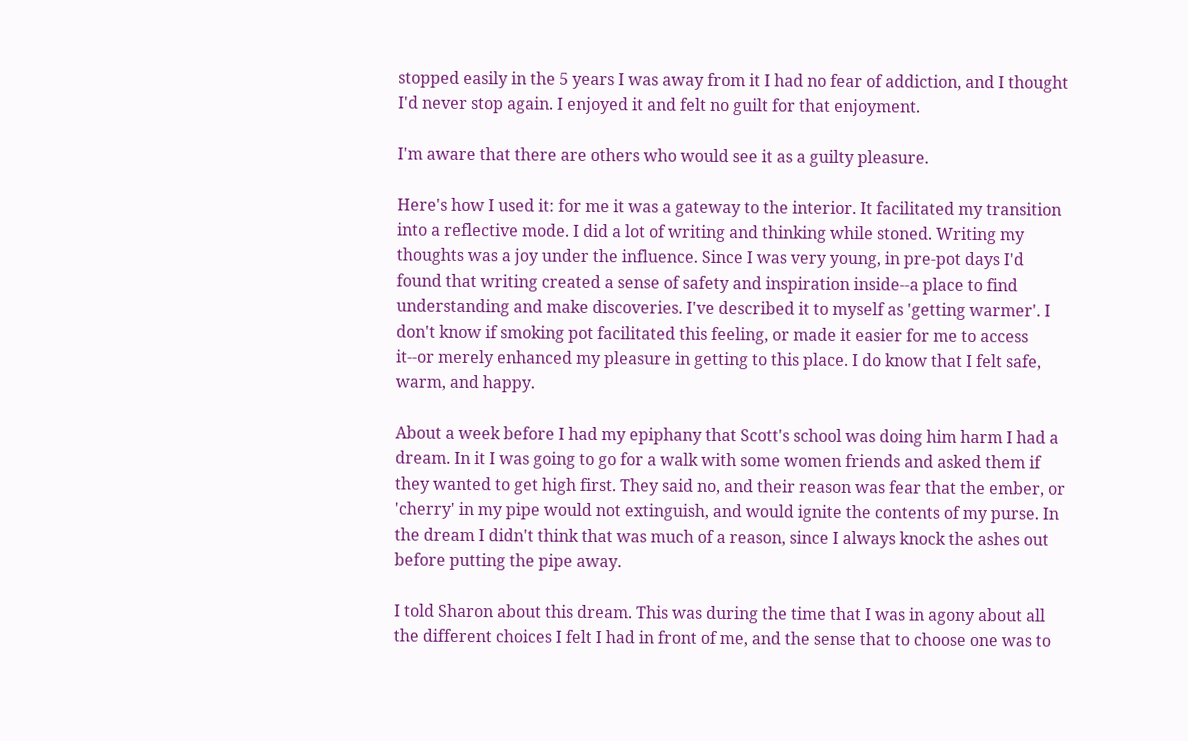stopped easily in the 5 years I was away from it I had no fear of addiction, and I thought I'd never stop again. I enjoyed it and felt no guilt for that enjoyment.

I'm aware that there are others who would see it as a guilty pleasure.

Here's how I used it: for me it was a gateway to the interior. It facilitated my transition into a reflective mode. I did a lot of writing and thinking while stoned. Writing my thoughts was a joy under the influence. Since I was very young, in pre-pot days I'd found that writing created a sense of safety and inspiration inside--a place to find understanding and make discoveries. I've described it to myself as 'getting warmer'. I don't know if smoking pot facilitated this feeling, or made it easier for me to access it--or merely enhanced my pleasure in getting to this place. I do know that I felt safe, warm, and happy.

About a week before I had my epiphany that Scott's school was doing him harm I had a dream. In it I was going to go for a walk with some women friends and asked them if they wanted to get high first. They said no, and their reason was fear that the ember, or 'cherry' in my pipe would not extinguish, and would ignite the contents of my purse. In the dream I didn't think that was much of a reason, since I always knock the ashes out before putting the pipe away.

I told Sharon about this dream. This was during the time that I was in agony about all the different choices I felt I had in front of me, and the sense that to choose one was to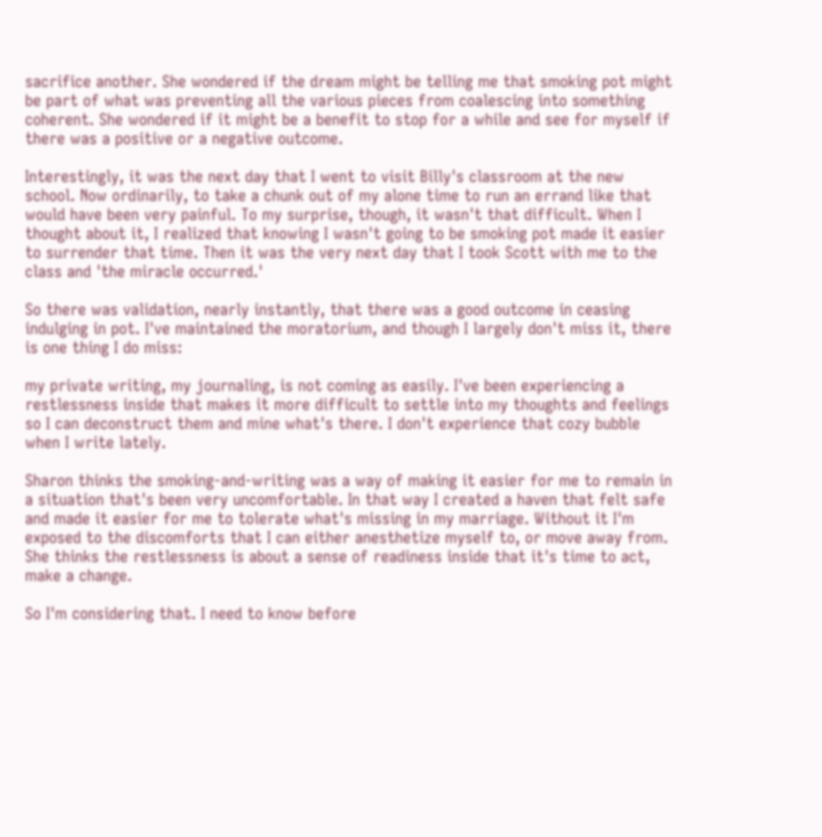sacrifice another. She wondered if the dream might be telling me that smoking pot might be part of what was preventing all the various pieces from coalescing into something coherent. She wondered if it might be a benefit to stop for a while and see for myself if there was a positive or a negative outcome.

Interestingly, it was the next day that I went to visit Billy's classroom at the new school. Now ordinarily, to take a chunk out of my alone time to run an errand like that would have been very painful. To my surprise, though, it wasn't that difficult. When I thought about it, I realized that knowing I wasn't going to be smoking pot made it easier to surrender that time. Then it was the very next day that I took Scott with me to the class and 'the miracle occurred.'

So there was validation, nearly instantly, that there was a good outcome in ceasing indulging in pot. I've maintained the moratorium, and though I largely don't miss it, there is one thing I do miss:

my private writing, my journaling, is not coming as easily. I've been experiencing a restlessness inside that makes it more difficult to settle into my thoughts and feelings so I can deconstruct them and mine what's there. I don't experience that cozy bubble when I write lately.

Sharon thinks the smoking-and-writing was a way of making it easier for me to remain in a situation that's been very uncomfortable. In that way I created a haven that felt safe and made it easier for me to tolerate what's missing in my marriage. Without it I'm exposed to the discomforts that I can either anesthetize myself to, or move away from. She thinks the restlessness is about a sense of readiness inside that it's time to act, make a change.

So I'm considering that. I need to know before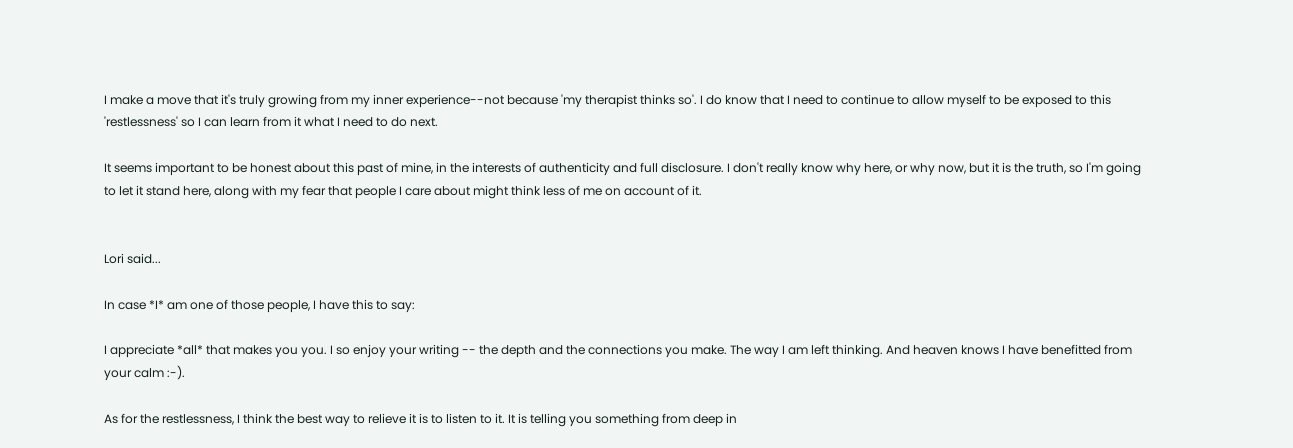I make a move that it's truly growing from my inner experience--not because 'my therapist thinks so'. I do know that I need to continue to allow myself to be exposed to this 'restlessness' so I can learn from it what I need to do next.

It seems important to be honest about this past of mine, in the interests of authenticity and full disclosure. I don't really know why here, or why now, but it is the truth, so I'm going to let it stand here, along with my fear that people I care about might think less of me on account of it.


Lori said...

In case *I* am one of those people, I have this to say:

I appreciate *all* that makes you you. I so enjoy your writing -- the depth and the connections you make. The way I am left thinking. And heaven knows I have benefitted from your calm :-).

As for the restlessness, I think the best way to relieve it is to listen to it. It is telling you something from deep in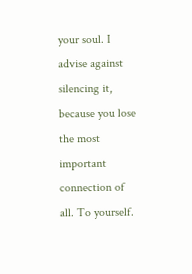your soul. I advise against silencing it, because you lose the most important connection of all. To yourself.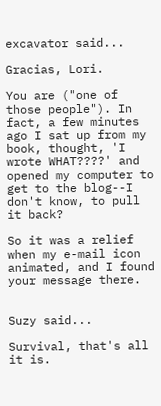excavator said...

Gracias, Lori.

You are ("one of those people"). In fact, a few minutes ago I sat up from my book, thought, 'I wrote WHAT????' and opened my computer to get to the blog--I don't know, to pull it back?

So it was a relief when my e-mail icon animated, and I found your message there.


Suzy said...

Survival, that's all it is.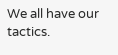We all have our tactics.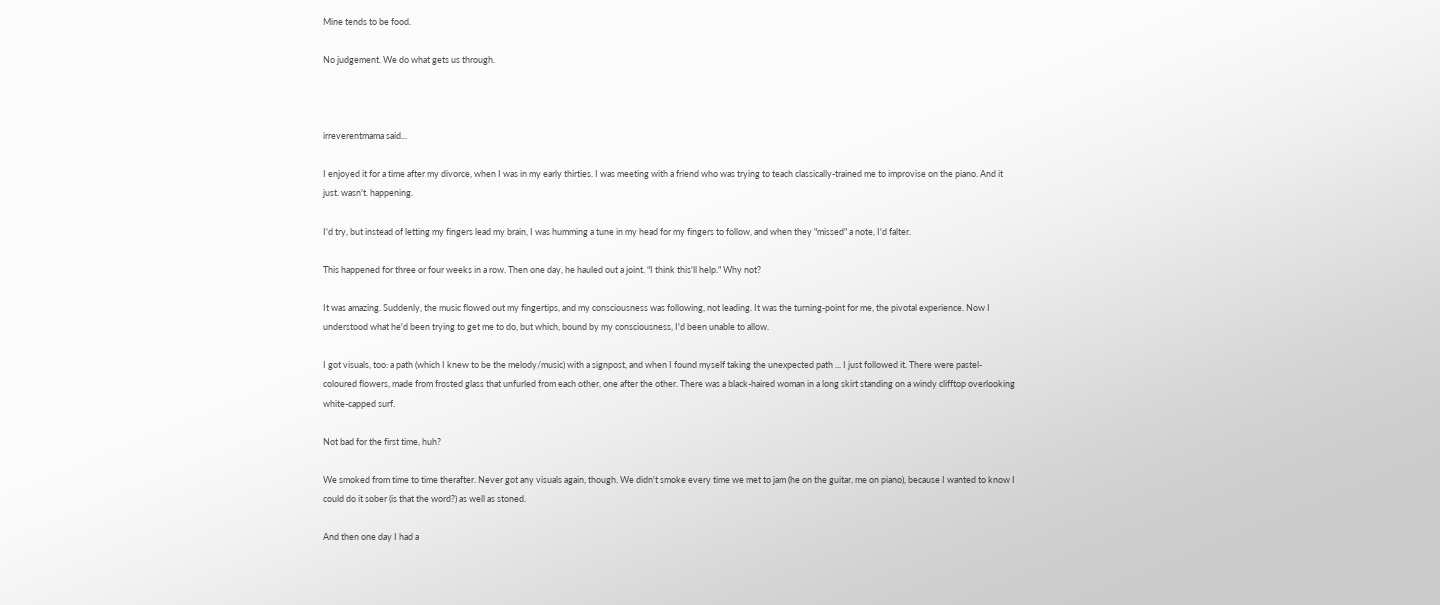Mine tends to be food.

No judgement. We do what gets us through.



irreverentmama said...

I enjoyed it for a time after my divorce, when I was in my early thirties. I was meeting with a friend who was trying to teach classically-trained me to improvise on the piano. And it just. wasn't. happening.

I'd try, but instead of letting my fingers lead my brain, I was humming a tune in my head for my fingers to follow, and when they "missed" a note, I'd falter.

This happened for three or four weeks in a row. Then one day, he hauled out a joint. "I think this'll help." Why not?

It was amazing. Suddenly, the music flowed out my fingertips, and my consciousness was following, not leading. It was the turning-point for me, the pivotal experience. Now I understood what he'd been trying to get me to do, but which, bound by my consciousness, I'd been unable to allow.

I got visuals, too: a path (which I knew to be the melody/music) with a signpost, and when I found myself taking the unexpected path ... I just followed it. There were pastel-coloured flowers, made from frosted glass that unfurled from each other, one after the other. There was a black-haired woman in a long skirt standing on a windy clifftop overlooking white-capped surf.

Not bad for the first time, huh?

We smoked from time to time therafter. Never got any visuals again, though. We didn't smoke every time we met to jam (he on the guitar, me on piano), because I wanted to know I could do it sober (is that the word?) as well as stoned.

And then one day I had a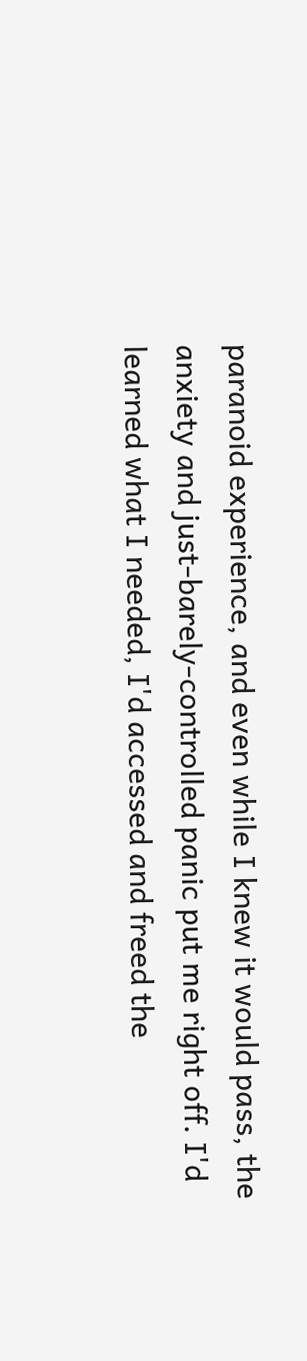paranoid experience, and even while I knew it would pass, the anxiety and just-barely-controlled panic put me right off. I'd learned what I needed, I'd accessed and freed the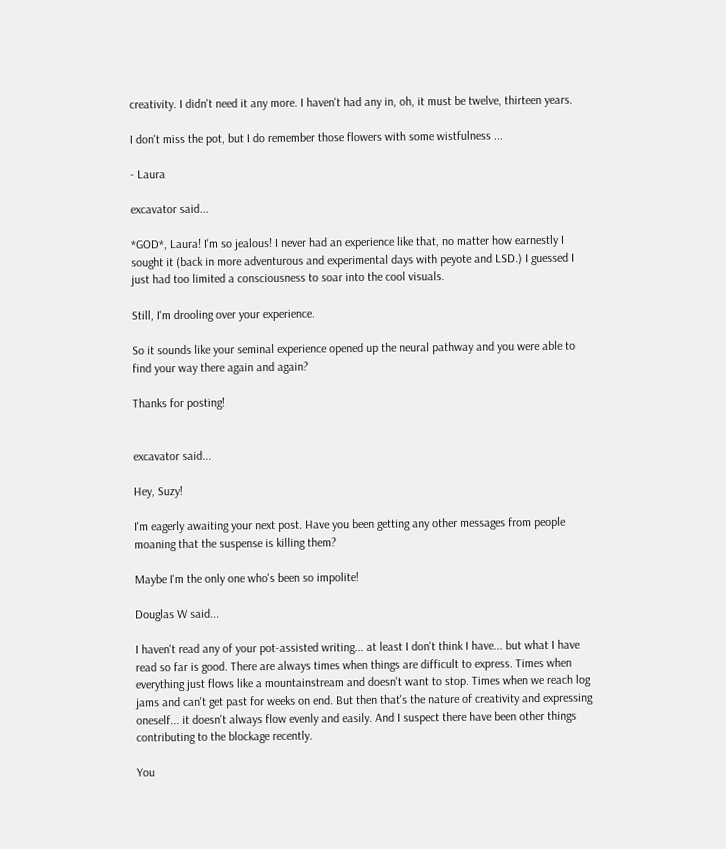creativity. I didn't need it any more. I haven't had any in, oh, it must be twelve, thirteen years.

I don't miss the pot, but I do remember those flowers with some wistfulness ...

- Laura

excavator said...

*GOD*, Laura! I'm so jealous! I never had an experience like that, no matter how earnestly I sought it (back in more adventurous and experimental days with peyote and LSD.) I guessed I just had too limited a consciousness to soar into the cool visuals.

Still, I'm drooling over your experience.

So it sounds like your seminal experience opened up the neural pathway and you were able to find your way there again and again?

Thanks for posting!


excavator said...

Hey, Suzy!

I'm eagerly awaiting your next post. Have you been getting any other messages from people moaning that the suspense is killing them?

Maybe I'm the only one who's been so impolite!

Douglas W said...

I haven't read any of your pot-assisted writing... at least I don't think I have... but what I have read so far is good. There are always times when things are difficult to express. Times when everything just flows like a mountainstream and doesn't want to stop. Times when we reach log jams and can't get past for weeks on end. But then that's the nature of creativity and expressing oneself... it doesn't always flow evenly and easily. And I suspect there have been other things contributing to the blockage recently.

You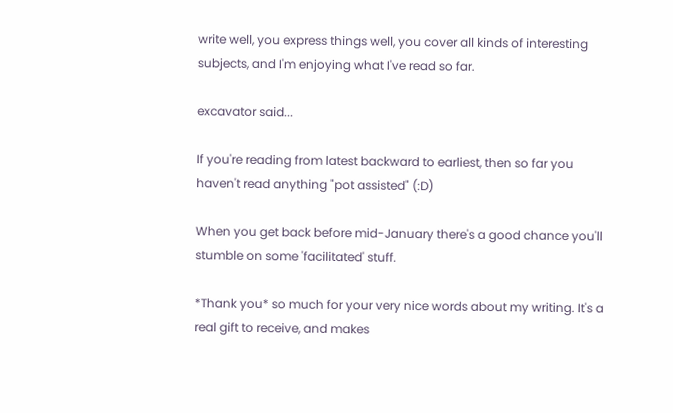write well, you express things well, you cover all kinds of interesting subjects, and I'm enjoying what I've read so far.

excavator said...

If you're reading from latest backward to earliest, then so far you haven't read anything "pot assisted" (:D)

When you get back before mid-January there's a good chance you'll stumble on some 'facilitated' stuff.

*Thank you* so much for your very nice words about my writing. It's a real gift to receive, and makes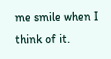me smile when I think of it.